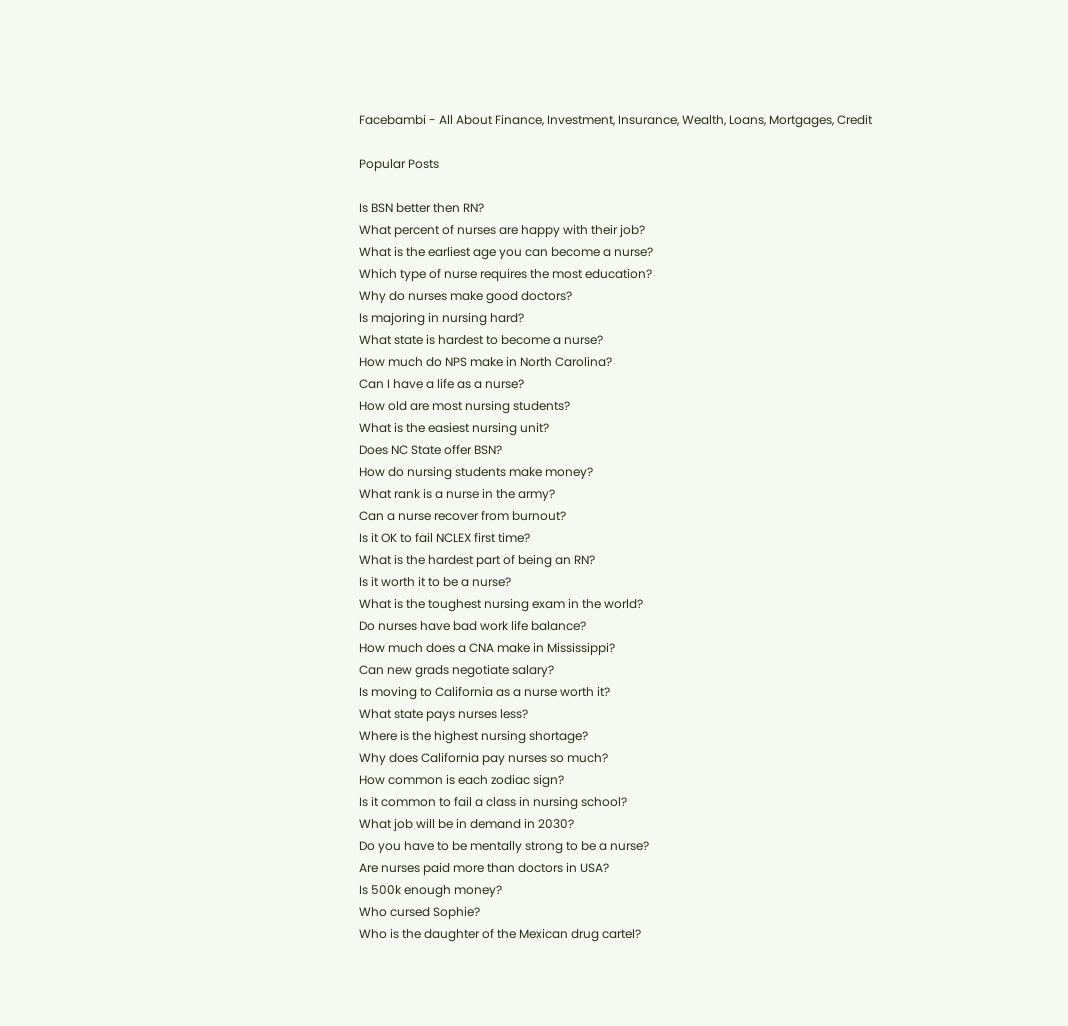Facebambi - All About Finance, Investment, Insurance, Wealth, Loans, Mortgages, Credit

Popular Posts

Is BSN better then RN?
What percent of nurses are happy with their job?
What is the earliest age you can become a nurse?
Which type of nurse requires the most education?
Why do nurses make good doctors?
Is majoring in nursing hard?
What state is hardest to become a nurse?
How much do NPS make in North Carolina?
Can I have a life as a nurse?
How old are most nursing students?
What is the easiest nursing unit?
Does NC State offer BSN?
How do nursing students make money?
What rank is a nurse in the army?
Can a nurse recover from burnout?
Is it OK to fail NCLEX first time?
What is the hardest part of being an RN?
Is it worth it to be a nurse?
What is the toughest nursing exam in the world?
Do nurses have bad work life balance?
How much does a CNA make in Mississippi?
Can new grads negotiate salary?
Is moving to California as a nurse worth it?
What state pays nurses less?
Where is the highest nursing shortage?
Why does California pay nurses so much?
How common is each zodiac sign?
Is it common to fail a class in nursing school?
What job will be in demand in 2030?
Do you have to be mentally strong to be a nurse?
Are nurses paid more than doctors in USA?
Is 500k enough money?
Who cursed Sophie?
Who is the daughter of the Mexican drug cartel?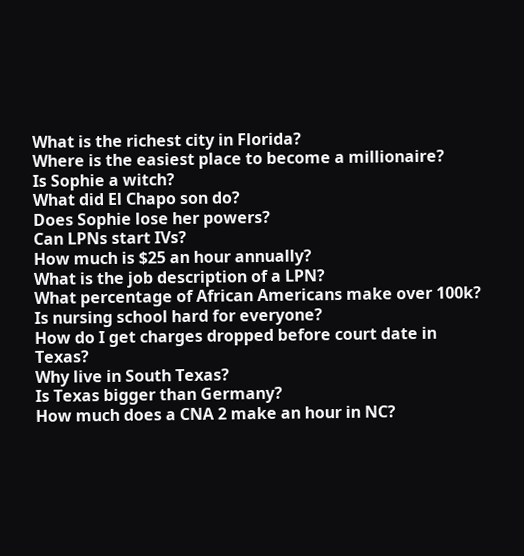What is the richest city in Florida?
Where is the easiest place to become a millionaire?
Is Sophie a witch?
What did El Chapo son do?
Does Sophie lose her powers?
Can LPNs start IVs?
How much is $25 an hour annually?
What is the job description of a LPN?
What percentage of African Americans make over 100k?
Is nursing school hard for everyone?
How do I get charges dropped before court date in Texas?
Why live in South Texas?
Is Texas bigger than Germany?
How much does a CNA 2 make an hour in NC?